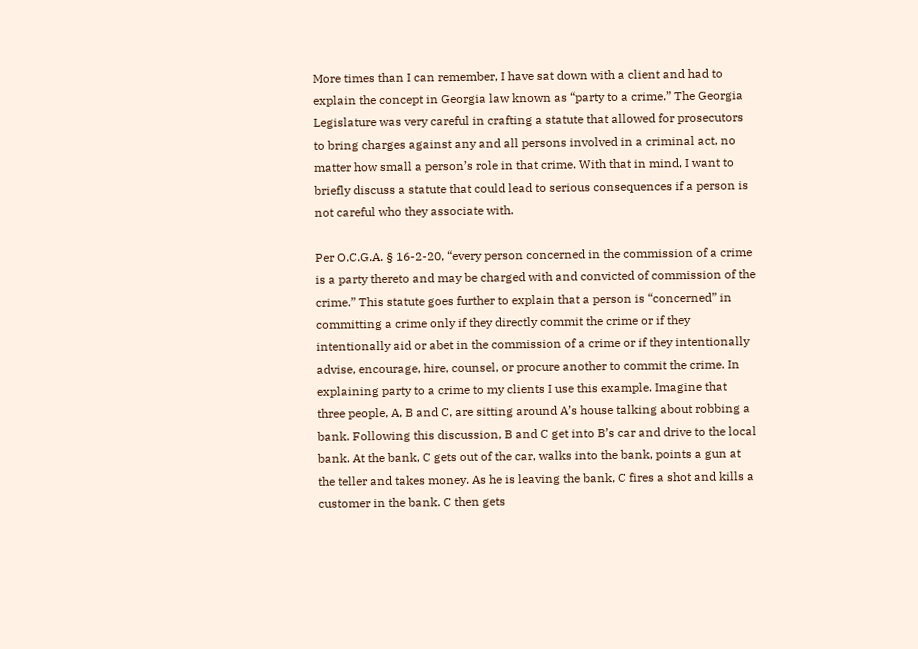More times than I can remember, I have sat down with a client and had to explain the concept in Georgia law known as “party to a crime.” The Georgia Legislature was very careful in crafting a statute that allowed for prosecutors to bring charges against any and all persons involved in a criminal act, no matter how small a person’s role in that crime. With that in mind, I want to briefly discuss a statute that could lead to serious consequences if a person is not careful who they associate with.

Per O.C.G.A. § 16-2-20, “every person concerned in the commission of a crime is a party thereto and may be charged with and convicted of commission of the crime.” This statute goes further to explain that a person is “concerned” in committing a crime only if they directly commit the crime or if they intentionally aid or abet in the commission of a crime or if they intentionally advise, encourage, hire, counsel, or procure another to commit the crime. In explaining party to a crime to my clients I use this example. Imagine that three people, A, B and C, are sitting around A’s house talking about robbing a bank. Following this discussion, B and C get into B’s car and drive to the local bank. At the bank, C gets out of the car, walks into the bank, points a gun at the teller and takes money. As he is leaving the bank, C fires a shot and kills a customer in the bank. C then gets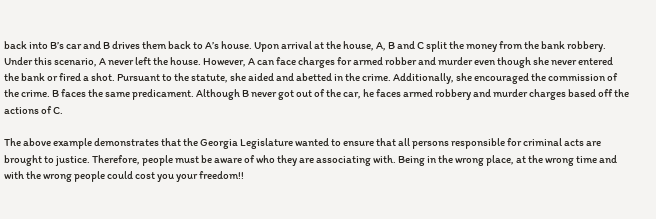back into B’s car and B drives them back to A’s house. Upon arrival at the house, A, B and C split the money from the bank robbery. Under this scenario, A never left the house. However, A can face charges for armed robber and murder even though she never entered the bank or fired a shot. Pursuant to the statute, she aided and abetted in the crime. Additionally, she encouraged the commission of the crime. B faces the same predicament. Although B never got out of the car, he faces armed robbery and murder charges based off the actions of C.

The above example demonstrates that the Georgia Legislature wanted to ensure that all persons responsible for criminal acts are brought to justice. Therefore, people must be aware of who they are associating with. Being in the wrong place, at the wrong time and with the wrong people could cost you your freedom!!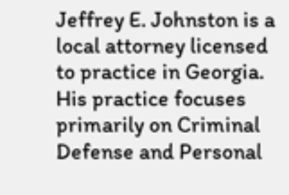Jeffrey E. Johnston is a local attorney licensed to practice in Georgia. His practice focuses primarily on Criminal Defense and Personal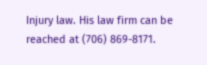Injury law. His law firm can be reached at (706) 869-8171.